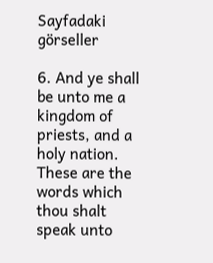Sayfadaki görseller

6. And ye shall be unto me a kingdom of priests, and a holy nation. These are the words which thou shalt speak unto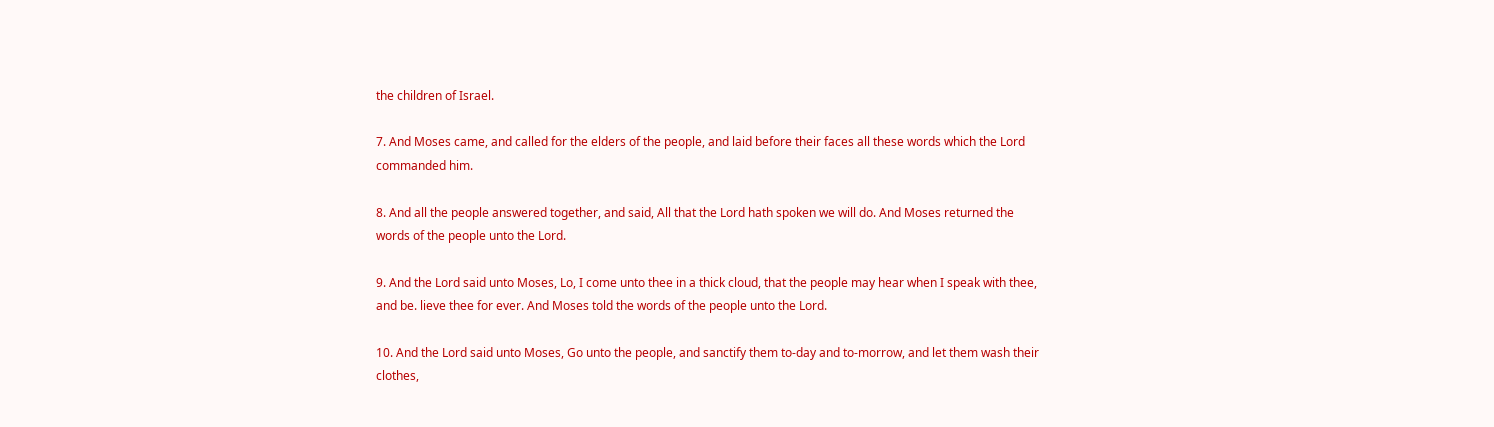the children of Israel.

7. And Moses came, and called for the elders of the people, and laid before their faces all these words which the Lord commanded him.

8. And all the people answered together, and said, All that the Lord hath spoken we will do. And Moses returned the words of the people unto the Lord.

9. And the Lord said unto Moses, Lo, I come unto thee in a thick cloud, that the people may hear when I speak with thee, and be. lieve thee for ever. And Moses told the words of the people unto the Lord.

10. And the Lord said unto Moses, Go unto the people, and sanctify them to-day and to-morrow, and let them wash their clothes,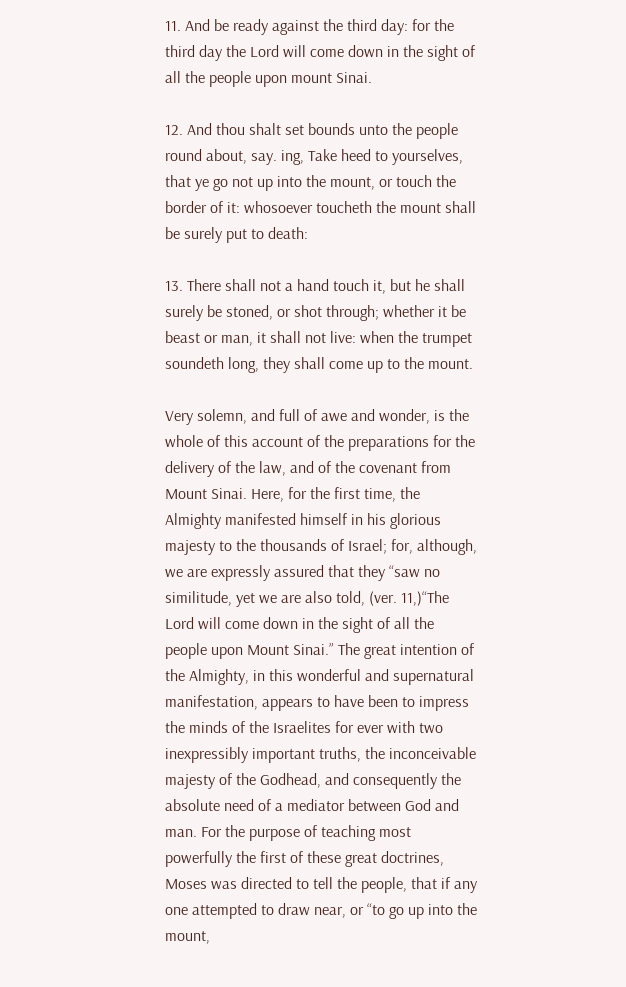11. And be ready against the third day: for the third day the Lord will come down in the sight of all the people upon mount Sinai.

12. And thou shalt set bounds unto the people round about, say. ing, Take heed to yourselves, that ye go not up into the mount, or touch the border of it: whosoever toucheth the mount shall be surely put to death:

13. There shall not a hand touch it, but he shall surely be stoned, or shot through; whether it be beast or man, it shall not live: when the trumpet soundeth long, they shall come up to the mount.

Very solemn, and full of awe and wonder, is the whole of this account of the preparations for the delivery of the law, and of the covenant from Mount Sinai. Here, for the first time, the Almighty manifested himself in his glorious majesty to the thousands of Israel; for, although, we are expressly assured that they “saw no similitude, yet we are also told, (ver. 11,)“The Lord will come down in the sight of all the people upon Mount Sinai.” The great intention of the Almighty, in this wonderful and supernatural manifestation, appears to have been to impress the minds of the Israelites for ever with two inexpressibly important truths, the inconceivable majesty of the Godhead, and consequently the absolute need of a mediator between God and man. For the purpose of teaching most powerfully the first of these great doctrines, Moses was directed to tell the people, that if any one attempted to draw near, or “to go up into the mount,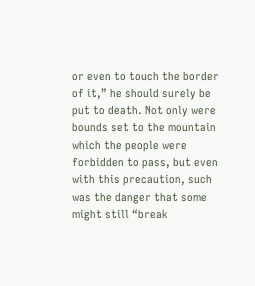or even to touch the border of it,” he should surely be put to death. Not only were bounds set to the mountain which the people were forbidden to pass, but even with this precaution, such was the danger that some might still “break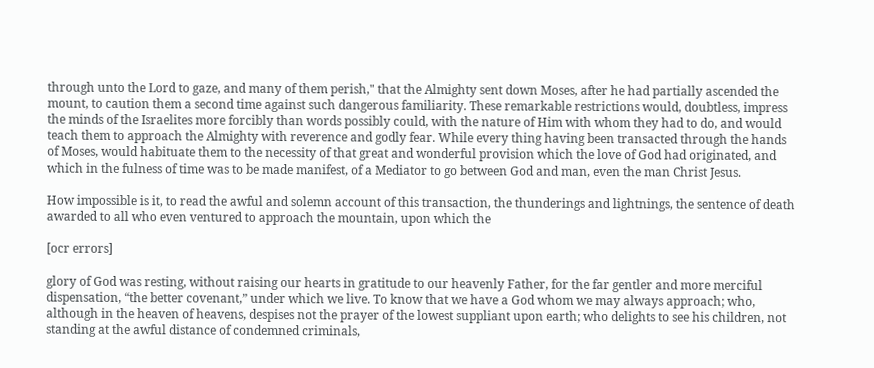through unto the Lord to gaze, and many of them perish," that the Almighty sent down Moses, after he had partially ascended the mount, to caution them a second time against such dangerous familiarity. These remarkable restrictions would, doubtless, impress the minds of the Israelites more forcibly than words possibly could, with the nature of Him with whom they had to do, and would teach them to approach the Almighty with reverence and godly fear. While every thing having been transacted through the hands of Moses, would habituate them to the necessity of that great and wonderful provision which the love of God had originated, and which in the fulness of time was to be made manifest, of a Mediator to go between God and man, even the man Christ Jesus.

How impossible is it, to read the awful and solemn account of this transaction, the thunderings and lightnings, the sentence of death awarded to all who even ventured to approach the mountain, upon which the

[ocr errors]

glory of God was resting, without raising our hearts in gratitude to our heavenly Father, for the far gentler and more merciful dispensation, “the better covenant,” under which we live. To know that we have a God whom we may always approach; who, although in the heaven of heavens, despises not the prayer of the lowest suppliant upon earth; who delights to see his children, not standing at the awful distance of condemned criminals,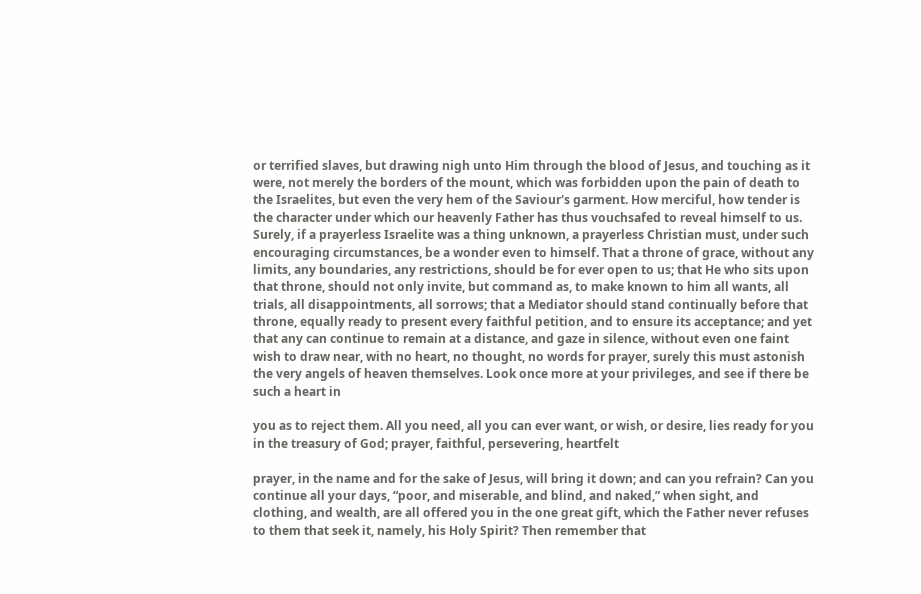or terrified slaves, but drawing nigh unto Him through the blood of Jesus, and touching as it were, not merely the borders of the mount, which was forbidden upon the pain of death to the Israelites, but even the very hem of the Saviour's garment. How merciful, how tender is the character under which our heavenly Father has thus vouchsafed to reveal himself to us. Surely, if a prayerless Israelite was a thing unknown, a prayerless Christian must, under such encouraging circumstances, be a wonder even to himself. That a throne of grace, without any limits, any boundaries, any restrictions, should be for ever open to us; that He who sits upon that throne, should not only invite, but command as, to make known to him all wants, all trials, all disappointments, all sorrows; that a Mediator should stand continually before that throne, equally ready to present every faithful petition, and to ensure its acceptance; and yet that any can continue to remain at a distance, and gaze in silence, without even one faint wish to draw near, with no heart, no thought, no words for prayer, surely this must astonish the very angels of heaven themselves. Look once more at your privileges, and see if there be such a heart in

you as to reject them. All you need, all you can ever want, or wish, or desire, lies ready for you in the treasury of God; prayer, faithful, persevering, heartfelt

prayer, in the name and for the sake of Jesus, will bring it down; and can you refrain? Can you continue all your days, “poor, and miserable, and blind, and naked,” when sight, and clothing, and wealth, are all offered you in the one great gift, which the Father never refuses to them that seek it, namely, his Holy Spirit? Then remember that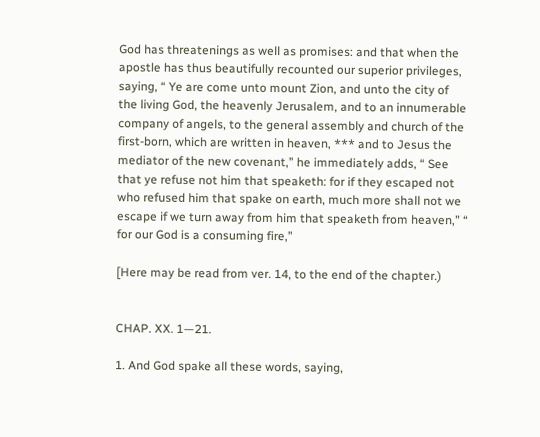God has threatenings as well as promises: and that when the apostle has thus beautifully recounted our superior privileges, saying, “ Ye are come unto mount Zion, and unto the city of the living God, the heavenly Jerusalem, and to an innumerable company of angels, to the general assembly and church of the first-born, which are written in heaven, *** and to Jesus the mediator of the new covenant,” he immediately adds, “ See that ye refuse not him that speaketh: for if they escaped not who refused him that spake on earth, much more shall not we escape if we turn away from him that speaketh from heaven,” “ for our God is a consuming fire,”

[Here may be read from ver. 14, to the end of the chapter.)


CHAP. XX. 1—21.

1. And God spake all these words, saying,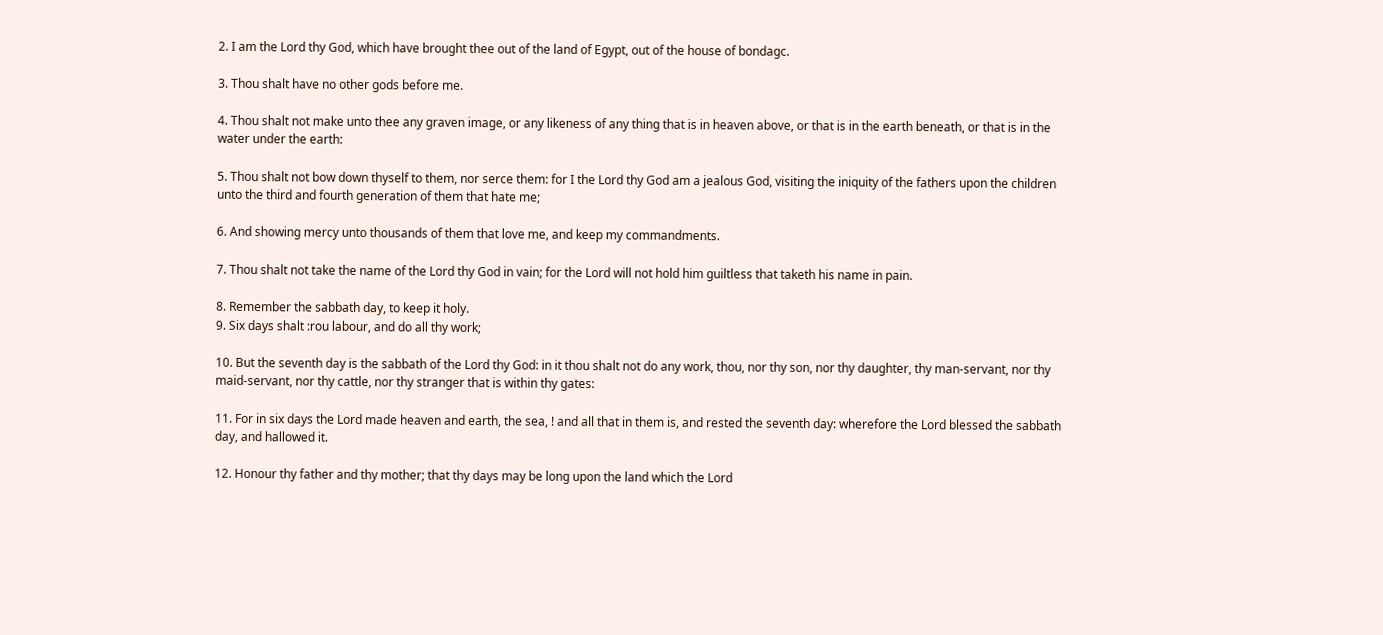2. I am the Lord thy God, which have brought thee out of the land of Egypt, out of the house of bondagc.

3. Thou shalt have no other gods before me.

4. Thou shalt not make unto thee any graven image, or any likeness of any thing that is in heaven above, or that is in the earth beneath, or that is in the water under the earth:

5. Thou shalt not bow down thyself to them, nor serce them: for I the Lord thy God am a jealous God, visiting the iniquity of the fathers upon the children unto the third and fourth generation of them that hate me;

6. And showing mercy unto thousands of them that love me, and keep my commandments.

7. Thou shalt not take the name of the Lord thy God in vain; for the Lord will not hold him guiltless that taketh his name in pain.

8. Remember the sabbath day, to keep it holy.
9. Six days shalt :rou labour, and do all thy work;

10. But the seventh day is the sabbath of the Lord thy God: in it thou shalt not do any work, thou, nor thy son, nor thy daughter, thy man-servant, nor thy maid-servant, nor thy cattle, nor thy stranger that is within thy gates:

11. For in six days the Lord made heaven and earth, the sea, ! and all that in them is, and rested the seventh day: wherefore the Lord blessed the sabbath day, and hallowed it.

12. Honour thy father and thy mother; that thy days may be long upon the land which the Lord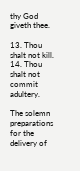thy God giveth thee.

13. Thou shalt not kill.
14. Thou shalt not commit adultery.

The solemn preparations for the delivery of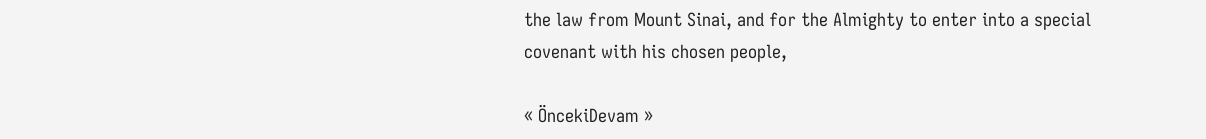the law from Mount Sinai, and for the Almighty to enter into a special covenant with his chosen people,

« ÖncekiDevam »